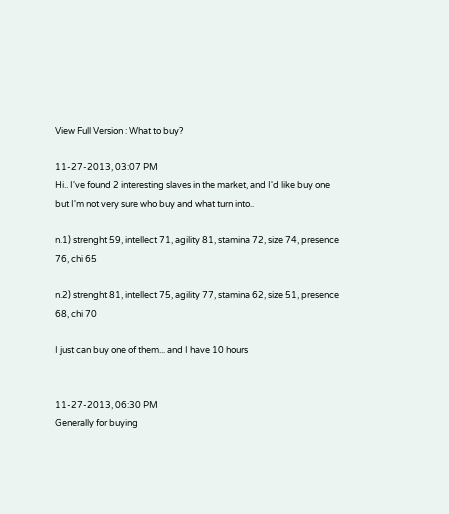View Full Version : What to buy?

11-27-2013, 03:07 PM
Hi.. I've found 2 interesting slaves in the market, and I'd like buy one but I'm not very sure who buy and what turn into..

n.1) strenght 59, intellect 71, agility 81, stamina 72, size 74, presence 76, chi 65

n.2) strenght 81, intellect 75, agility 77, stamina 62, size 51, presence 68, chi 70

I just can buy one of them... and I have 10 hours


11-27-2013, 06:30 PM
Generally for buying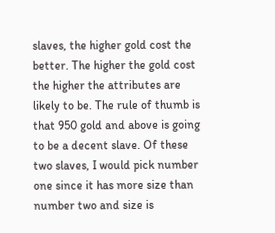slaves, the higher gold cost the better. The higher the gold cost the higher the attributes are likely to be. The rule of thumb is that 950 gold and above is going to be a decent slave. Of these two slaves, I would pick number one since it has more size than number two and size is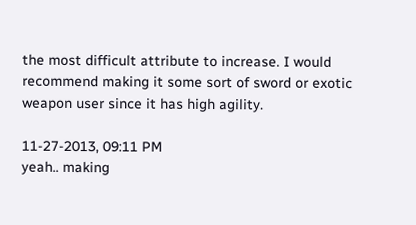the most difficult attribute to increase. I would recommend making it some sort of sword or exotic weapon user since it has high agility.

11-27-2013, 09:11 PM
yeah.. making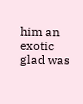him an exotic glad was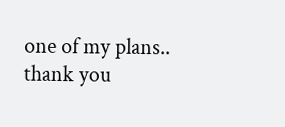one of my plans.. thank you